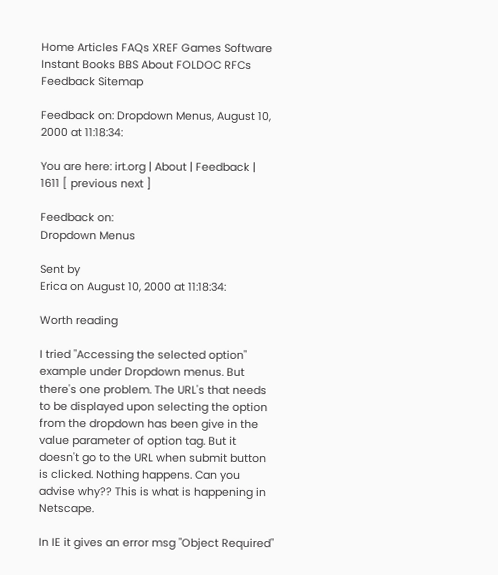Home Articles FAQs XREF Games Software Instant Books BBS About FOLDOC RFCs Feedback Sitemap

Feedback on: Dropdown Menus, August 10, 2000 at 11:18:34:

You are here: irt.org | About | Feedback | 1611 [ previous next ]

Feedback on:
Dropdown Menus

Sent by
Erica on August 10, 2000 at 11:18:34:

Worth reading

I tried "Accessing the selected option" example under Dropdown menus. But there's one problem. The URL's that needs to be displayed upon selecting the option from the dropdown has been give in the value parameter of option tag. But it doesn't go to the URL when submit button is clicked. Nothing happens. Can you advise why?? This is what is happening in Netscape.

In IE it gives an error msg "Object Required"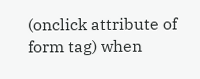(onclick attribute of form tag) when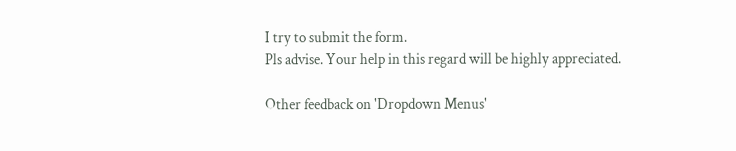I try to submit the form.
Pls advise. Your help in this regard will be highly appreciated.

Other feedback on 'Dropdown Menus'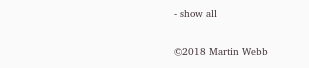- show all

©2018 Martin Webb